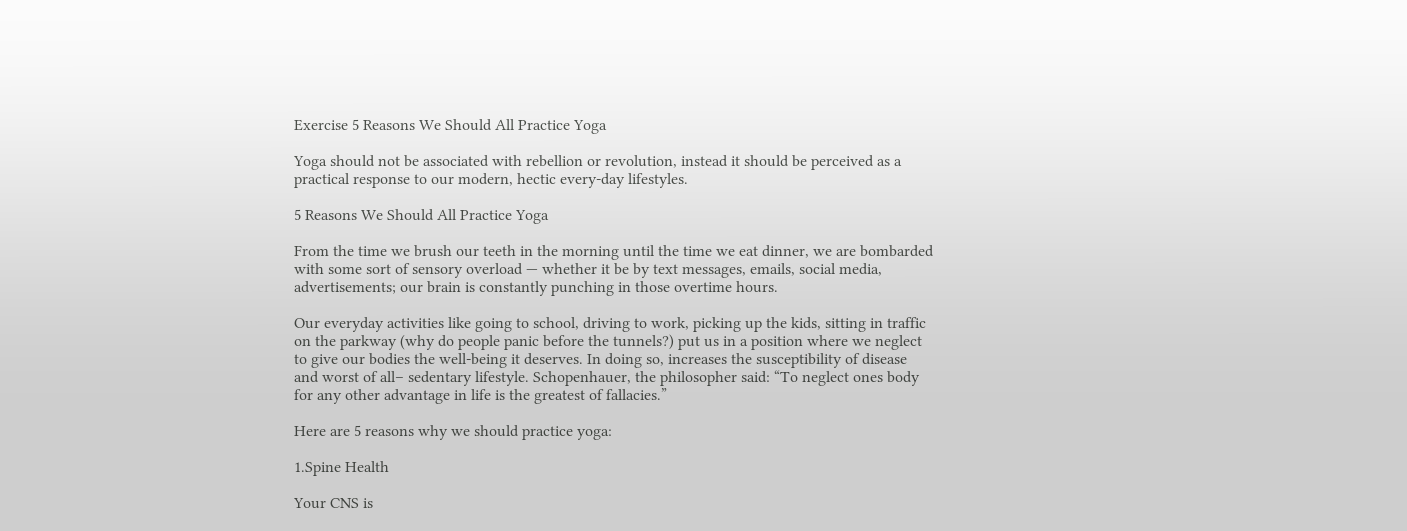Exercise 5 Reasons We Should All Practice Yoga

Yoga should not be associated with rebellion or revolution, instead it should be perceived as a practical response to our modern, hectic every-day lifestyles.

5 Reasons We Should All Practice Yoga

From the time we brush our teeth in the morning until the time we eat dinner, we are bombarded with some sort of sensory overload — whether it be by text messages, emails, social media, advertisements; our brain is constantly punching in those overtime hours.

Our everyday activities like going to school, driving to work, picking up the kids, sitting in traffic on the parkway (why do people panic before the tunnels?) put us in a position where we neglect to give our bodies the well-being it deserves. In doing so, increases the susceptibility of disease and worst of all– sedentary lifestyle. Schopenhauer, the philosopher said: “To neglect ones body for any other advantage in life is the greatest of fallacies.”

Here are 5 reasons why we should practice yoga:

1.Spine Health

Your CNS is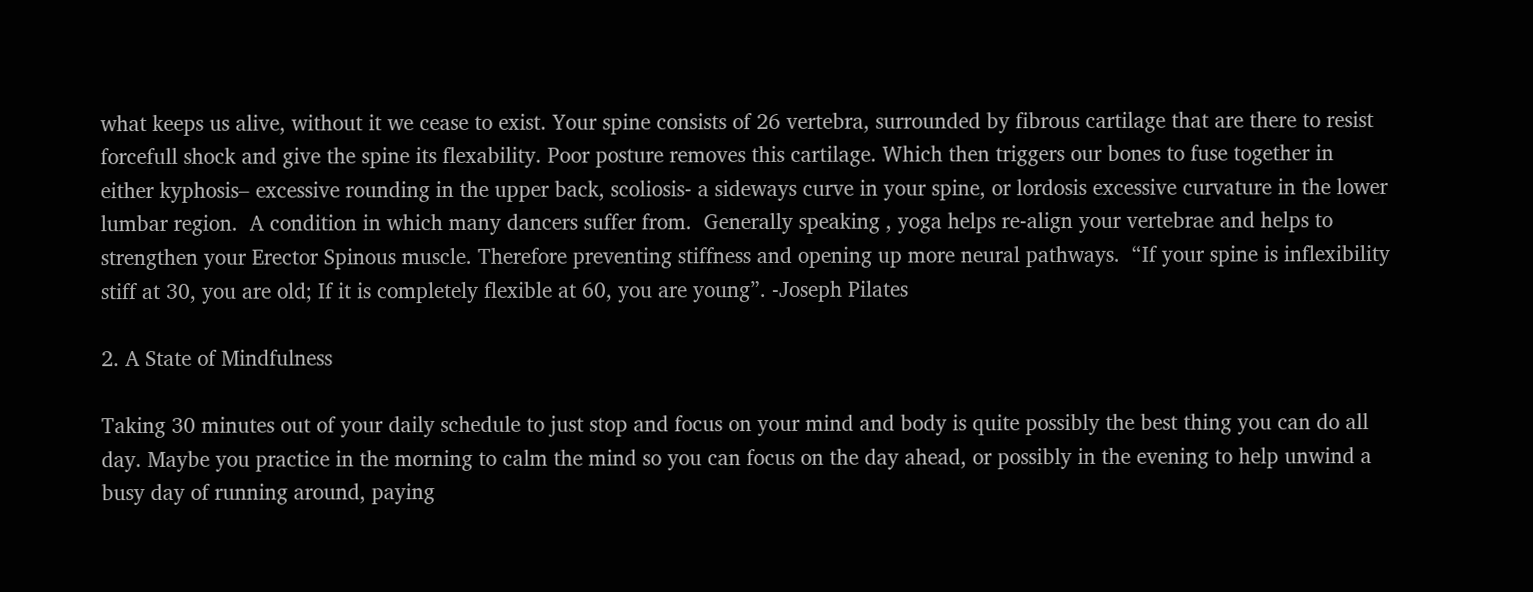what keeps us alive, without it we cease to exist. Your spine consists of 26 vertebra, surrounded by fibrous cartilage that are there to resist forcefull shock and give the spine its flexability. Poor posture removes this cartilage. Which then triggers our bones to fuse together in either kyphosis– excessive rounding in the upper back, scoliosis- a sideways curve in your spine, or lordosis excessive curvature in the lower lumbar region.  A condition in which many dancers suffer from.  Generally speaking , yoga helps re-align your vertebrae and helps to strengthen your Erector Spinous muscle. Therefore preventing stiffness and opening up more neural pathways.  “If your spine is inflexibility stiff at 30, you are old; If it is completely flexible at 60, you are young”. -Joseph Pilates

2. A State of Mindfulness

Taking 30 minutes out of your daily schedule to just stop and focus on your mind and body is quite possibly the best thing you can do all day. Maybe you practice in the morning to calm the mind so you can focus on the day ahead, or possibly in the evening to help unwind a busy day of running around, paying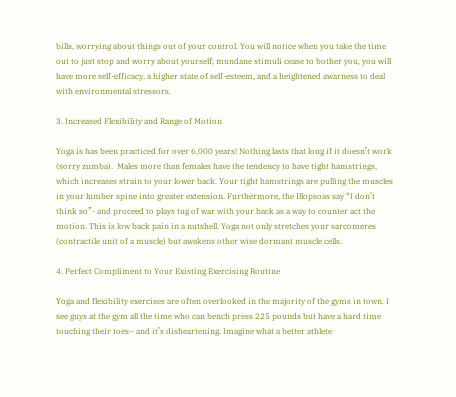bills, worrying about things out of your control. You will notice when you take the time out to just stop and worry about yourself; mundane stimuli cease to bother you, you will have more self-efficacy, a higher state of self-esteem, and a heightened awarness to deal with environmental stressors.

3. Increased Flexibility and Range of Motion

Yoga is has been practiced for over 6,000 years! Nothing lasts that long if it doesn’t work (sorry zumba).  Males more than females have the tendency to have tight hamstrings, which increases strain to your lower back. Your tight hamstrings are pulling the muscles in your lumber spine into greater extension. Furthermore, the Illopsoas say “I don’t think so”- and proceed to plays tug of war with your back as a way to counter act the motion. This is low back pain in a nutshell. Yoga not only stretches your sarcomeres (contractile unit of a muscle) but awakens other wise dormant muscle cells.

4. Perfect Compliment to Your Existing Exercising Routine

Yoga and flexibility exercises are often overlooked in the majority of the gyms in town. I see guys at the gym all the time who can bench press 225 pounds but have a hard time touching their toes– and it’s disheartening. Imagine what a better athlete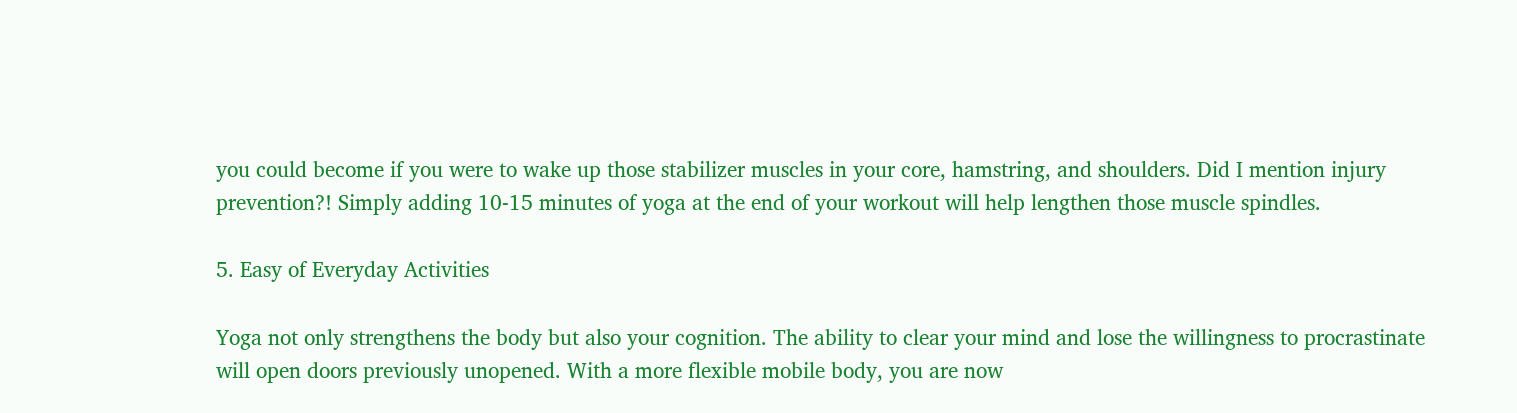you could become if you were to wake up those stabilizer muscles in your core, hamstring, and shoulders. Did I mention injury prevention?! Simply adding 10-15 minutes of yoga at the end of your workout will help lengthen those muscle spindles.

5. Easy of Everyday Activities

Yoga not only strengthens the body but also your cognition. The ability to clear your mind and lose the willingness to procrastinate will open doors previously unopened. With a more flexible mobile body, you are now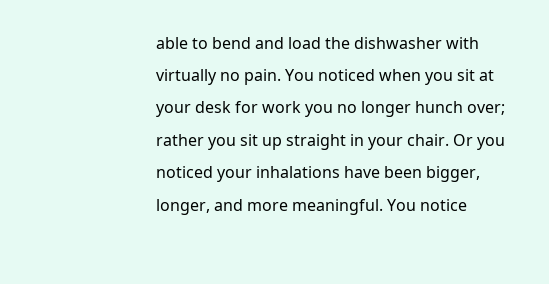able to bend and load the dishwasher with virtually no pain. You noticed when you sit at your desk for work you no longer hunch over; rather you sit up straight in your chair. Or you noticed your inhalations have been bigger, longer, and more meaningful. You notice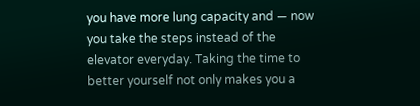you have more lung capacity and — now you take the steps instead of the elevator everyday. Taking the time to better yourself not only makes you a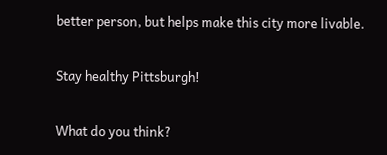better person, but helps make this city more livable.

Stay healthy Pittsburgh!

What do you think?